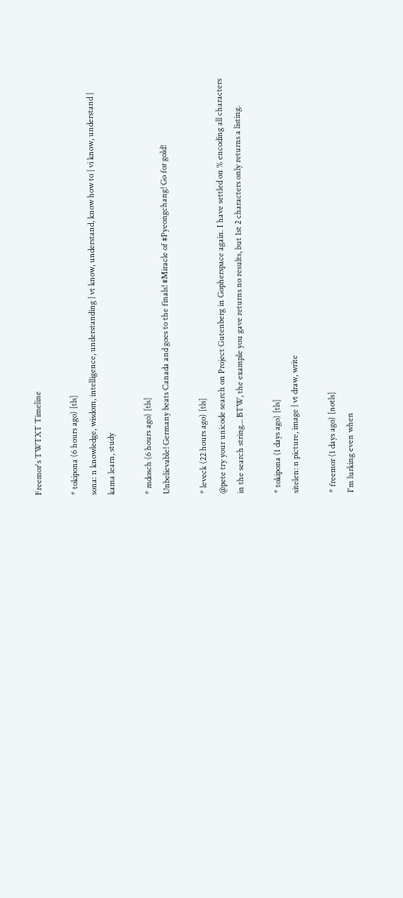Freemor's TWTXT Timeline

* tokipona (6 hours ago) [tls]
sona: n knowledge, wisdom, intelligence, understanding | vt know, understand, know how to | vi know, understand | kama learn, study

* mdosch (6 hours ago) [tls]
Unbelievable! Germany beats Canada and goes to the finals! #Miracle of #Pyeongchang! Go for gold!

* leveck (22 hours ago) [tls]
@pete try your unicode search on Project Gutenberg in Gopherspace again. I have settled on % encoding all characters in the search string... BTW, the example you gave returns no results, but 1st 2 characters only returns a listing.

* tokipona (1 days ago) [tls]
sitelen: n picture, image | vt draw, write

* freemor (1 days ago) [notls]
I'm lurking even when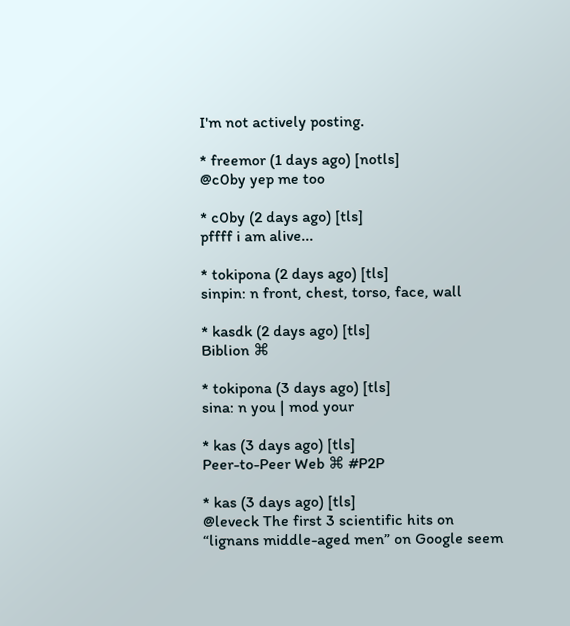I'm not actively posting.

* freemor (1 days ago) [notls]
@c0by yep me too

* c0by (2 days ago) [tls]
pffff i am alive...

* tokipona (2 days ago) [tls]
sinpin: n front, chest, torso, face, wall

* kasdk (2 days ago) [tls]
Biblion ⌘

* tokipona (3 days ago) [tls]
sina: n you | mod your

* kas (3 days ago) [tls]
Peer-to-Peer Web ⌘ #P2P

* kas (3 days ago) [tls]
@leveck The first 3 scientific hits on “lignans middle-aged men” on Google seem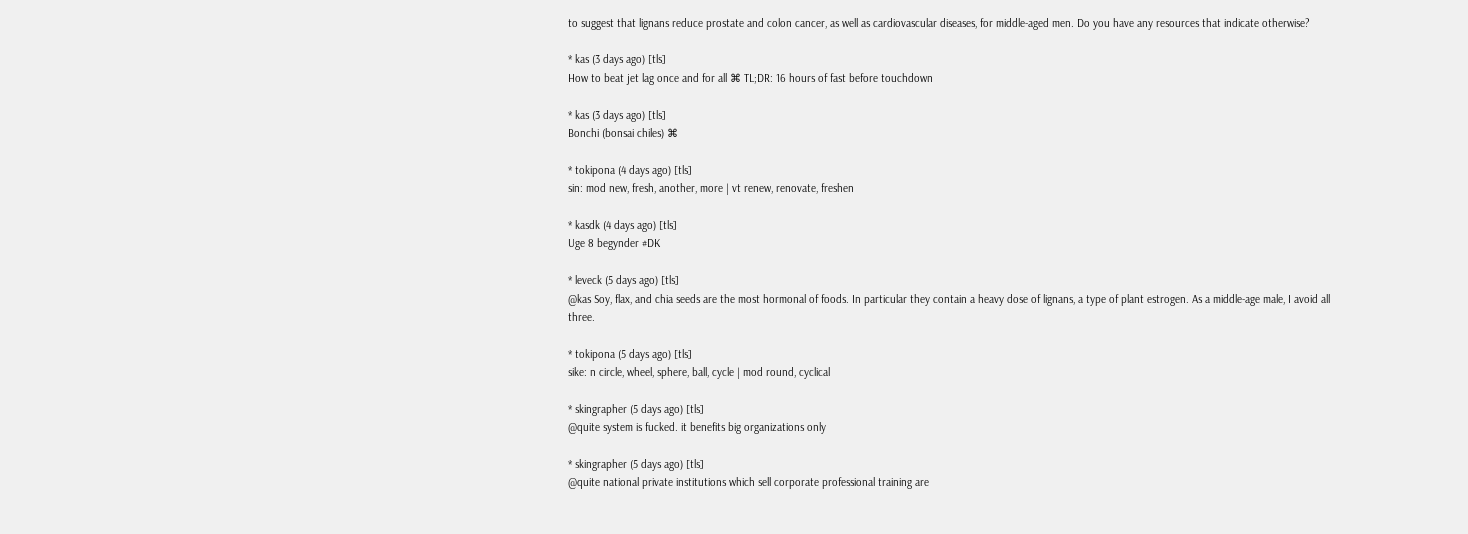to suggest that lignans reduce prostate and colon cancer, as well as cardiovascular diseases, for middle-aged men. Do you have any resources that indicate otherwise?

* kas (3 days ago) [tls]
How to beat jet lag once and for all ⌘ TL;DR: 16 hours of fast before touchdown

* kas (3 days ago) [tls]
Bonchi (bonsai chiles) ⌘

* tokipona (4 days ago) [tls]
sin: mod new, fresh, another, more | vt renew, renovate, freshen

* kasdk (4 days ago) [tls]
Uge 8 begynder #DK

* leveck (5 days ago) [tls]
@kas Soy, flax, and chia seeds are the most hormonal of foods. In particular they contain a heavy dose of lignans, a type of plant estrogen. As a middle-age male, I avoid all three.

* tokipona (5 days ago) [tls]
sike: n circle, wheel, sphere, ball, cycle | mod round, cyclical

* skingrapher (5 days ago) [tls]
@quite system is fucked. it benefits big organizations only

* skingrapher (5 days ago) [tls]
@quite national private institutions which sell corporate professional training are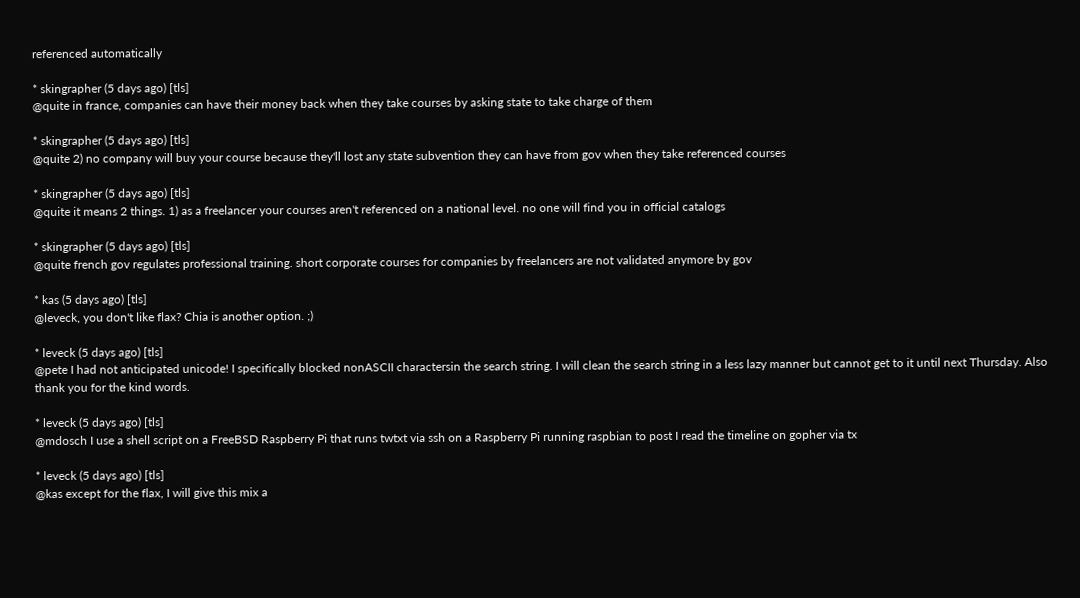referenced automatically

* skingrapher (5 days ago) [tls]
@quite in france, companies can have their money back when they take courses by asking state to take charge of them

* skingrapher (5 days ago) [tls]
@quite 2) no company will buy your course because they'll lost any state subvention they can have from gov when they take referenced courses

* skingrapher (5 days ago) [tls]
@quite it means 2 things. 1) as a freelancer your courses aren't referenced on a national level. no one will find you in official catalogs

* skingrapher (5 days ago) [tls]
@quite french gov regulates professional training. short corporate courses for companies by freelancers are not validated anymore by gov

* kas (5 days ago) [tls]
@leveck, you don't like flax? Chia is another option. ;)

* leveck (5 days ago) [tls]
@pete I had not anticipated unicode! I specifically blocked nonASCII charactersin the search string. I will clean the search string in a less lazy manner but cannot get to it until next Thursday. Also thank you for the kind words.

* leveck (5 days ago) [tls]
@mdosch I use a shell script on a FreeBSD Raspberry Pi that runs twtxt via ssh on a Raspberry Pi running raspbian to post I read the timeline on gopher via tx

* leveck (5 days ago) [tls]
@kas except for the flax, I will give this mix a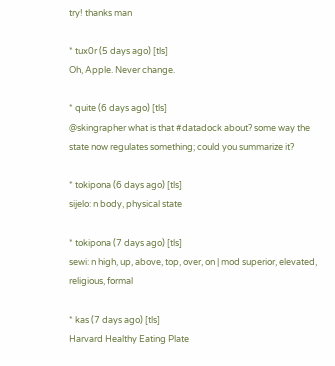try! thanks man

* tux0r (5 days ago) [tls]
Oh, Apple. Never change.

* quite (6 days ago) [tls]
@skingrapher what is that #datadock about? some way the state now regulates something; could you summarize it?

* tokipona (6 days ago) [tls]
sijelo: n body, physical state

* tokipona (7 days ago) [tls]
sewi: n high, up, above, top, over, on | mod superior, elevated, religious, formal

* kas (7 days ago) [tls]
Harvard Healthy Eating Plate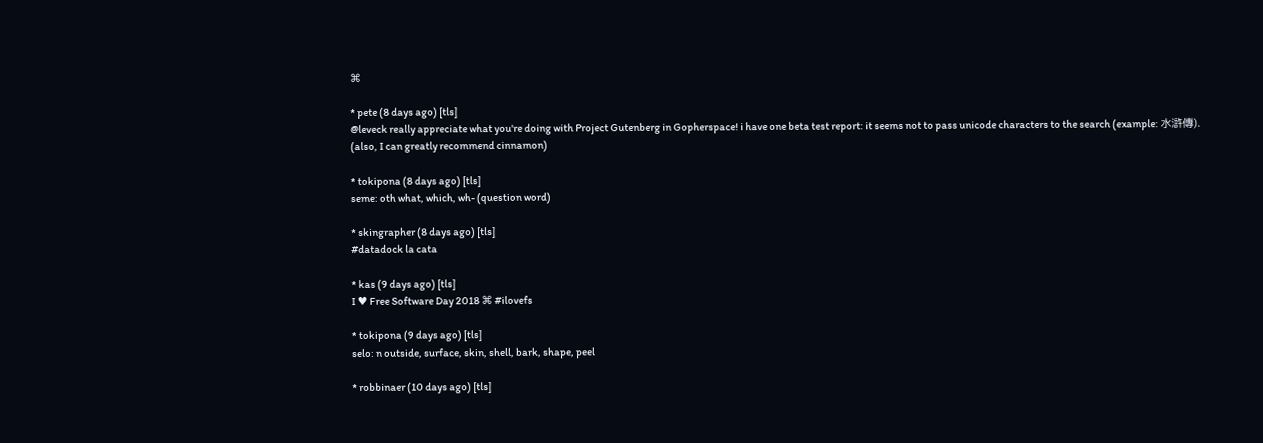⌘

* pete (8 days ago) [tls]
@leveck really appreciate what you're doing with Project Gutenberg in Gopherspace! i have one beta test report: it seems not to pass unicode characters to the search (example: 水滸傳). (also, I can greatly recommend cinnamon)

* tokipona (8 days ago) [tls]
seme: oth what, which, wh- (question word)

* skingrapher (8 days ago) [tls]
#datadock la cata

* kas (9 days ago) [tls]
I ♥ Free Software Day 2018 ⌘ #ilovefs

* tokipona (9 days ago) [tls]
selo: n outside, surface, skin, shell, bark, shape, peel

* robbinaer (10 days ago) [tls]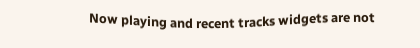Now playing and recent tracks widgets are not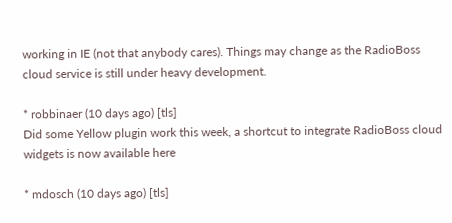working in IE (not that anybody cares). Things may change as the RadioBoss cloud service is still under heavy development.

* robbinaer (10 days ago) [tls]
Did some Yellow plugin work this week, a shortcut to integrate RadioBoss cloud widgets is now available here

* mdosch (10 days ago) [tls]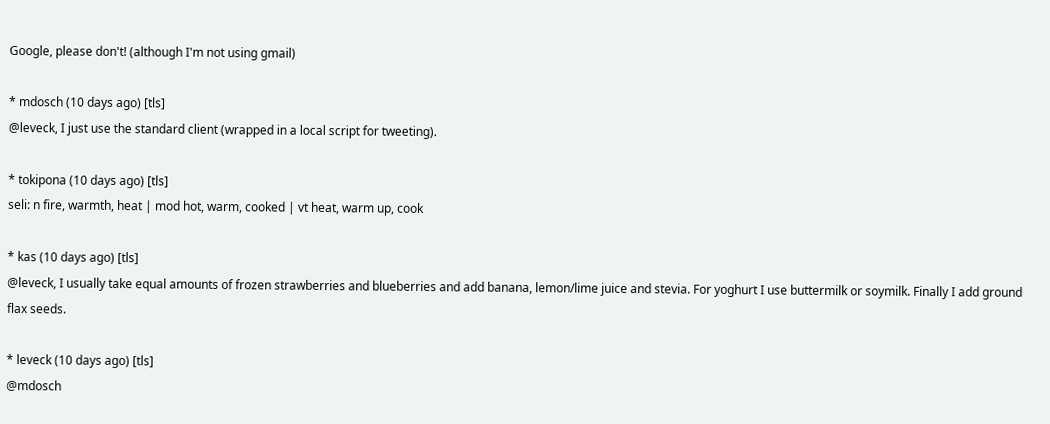Google, please don't! (although I'm not using gmail)

* mdosch (10 days ago) [tls]
@leveck, I just use the standard client (wrapped in a local script for tweeting).

* tokipona (10 days ago) [tls]
seli: n fire, warmth, heat | mod hot, warm, cooked | vt heat, warm up, cook

* kas (10 days ago) [tls]
@leveck, I usually take equal amounts of frozen strawberries and blueberries and add banana, lemon/lime juice and stevia. For yoghurt I use buttermilk or soymilk. Finally I add ground flax seeds.

* leveck (10 days ago) [tls]
@mdosch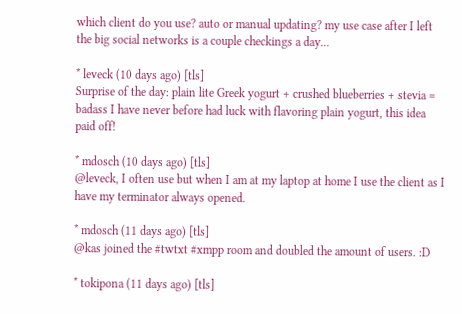which client do you use? auto or manual updating? my use case after I left the big social networks is a couple checkings a day...

* leveck (10 days ago) [tls]
Surprise of the day: plain lite Greek yogurt + crushed blueberries + stevia = badass I have never before had luck with flavoring plain yogurt, this idea paid off!

* mdosch (10 days ago) [tls]
@leveck, I often use but when I am at my laptop at home I use the client as I have my terminator always opened.

* mdosch (11 days ago) [tls]
@kas joined the #twtxt #xmpp room and doubled the amount of users. :D

* tokipona (11 days ago) [tls]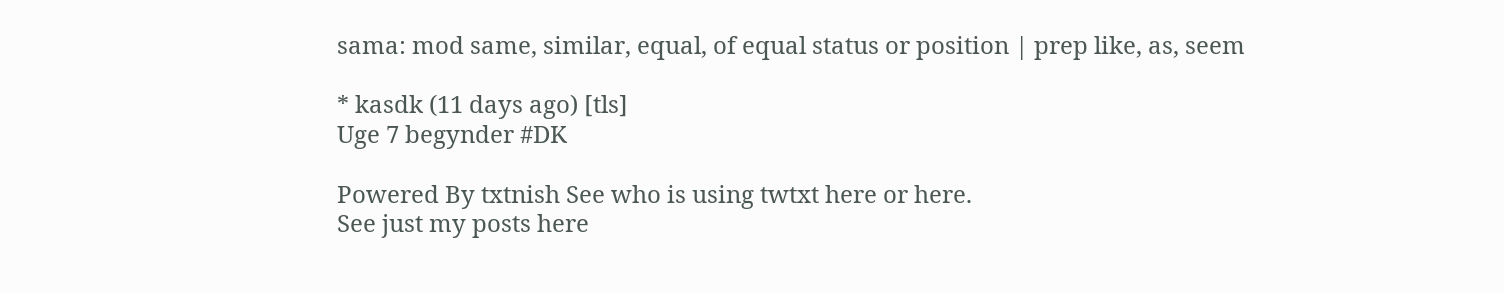sama: mod same, similar, equal, of equal status or position | prep like, as, seem

* kasdk (11 days ago) [tls]
Uge 7 begynder #DK

Powered By txtnish See who is using twtxt here or here.
See just my posts here